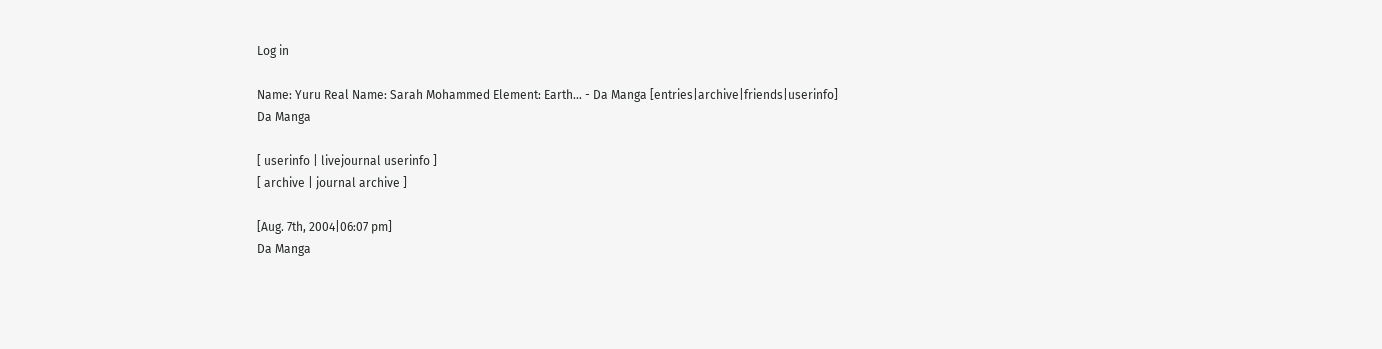Log in

Name: Yuru Real Name: Sarah Mohammed Element: Earth… - Da Manga [entries|archive|friends|userinfo]
Da Manga

[ userinfo | livejournal userinfo ]
[ archive | journal archive ]

[Aug. 7th, 2004|06:07 pm]
Da Manga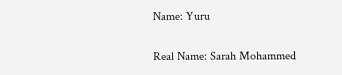Name: Yuru

Real Name: Sarah Mohammed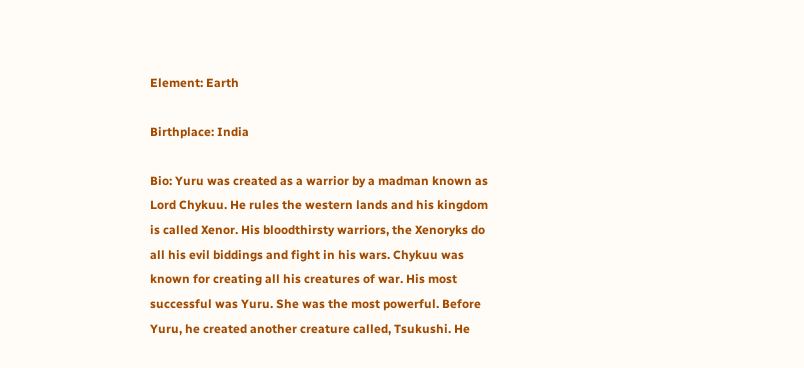Element: Earth

Birthplace: India

Bio: Yuru was created as a warrior by a madman known as Lord Chykuu. He rules the western lands and his kingdom is called Xenor. His bloodthirsty warriors, the Xenoryks do all his evil biddings and fight in his wars. Chykuu was known for creating all his creatures of war. His most successful was Yuru. She was the most powerful. Before Yuru, he created another creature called, Tsukushi. He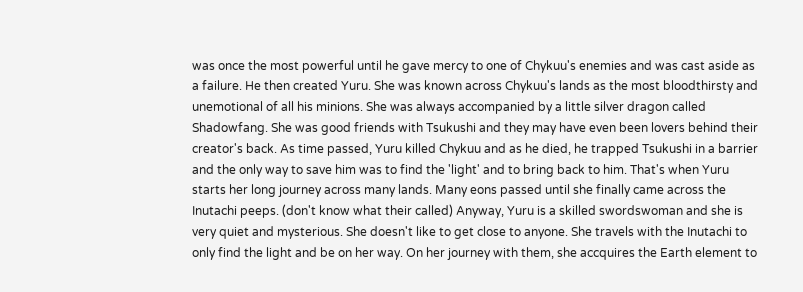was once the most powerful until he gave mercy to one of Chykuu's enemies and was cast aside as a failure. He then created Yuru. She was known across Chykuu's lands as the most bloodthirsty and unemotional of all his minions. She was always accompanied by a little silver dragon called Shadowfang. She was good friends with Tsukushi and they may have even been lovers behind their creator's back. As time passed, Yuru killed Chykuu and as he died, he trapped Tsukushi in a barrier and the only way to save him was to find the 'light' and to bring back to him. That's when Yuru starts her long journey across many lands. Many eons passed until she finally came across the Inutachi peeps. (don't know what their called) Anyway, Yuru is a skilled swordswoman and she is very quiet and mysterious. She doesn't like to get close to anyone. She travels with the Inutachi to only find the light and be on her way. On her journey with them, she accquires the Earth element to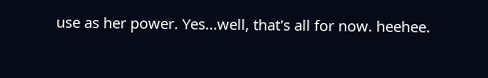use as her power. Yes...well, that's all for now. heehee.